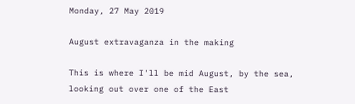Monday, 27 May 2019

August extravaganza in the making

This is where I'll be mid August, by the sea, looking out over one of the East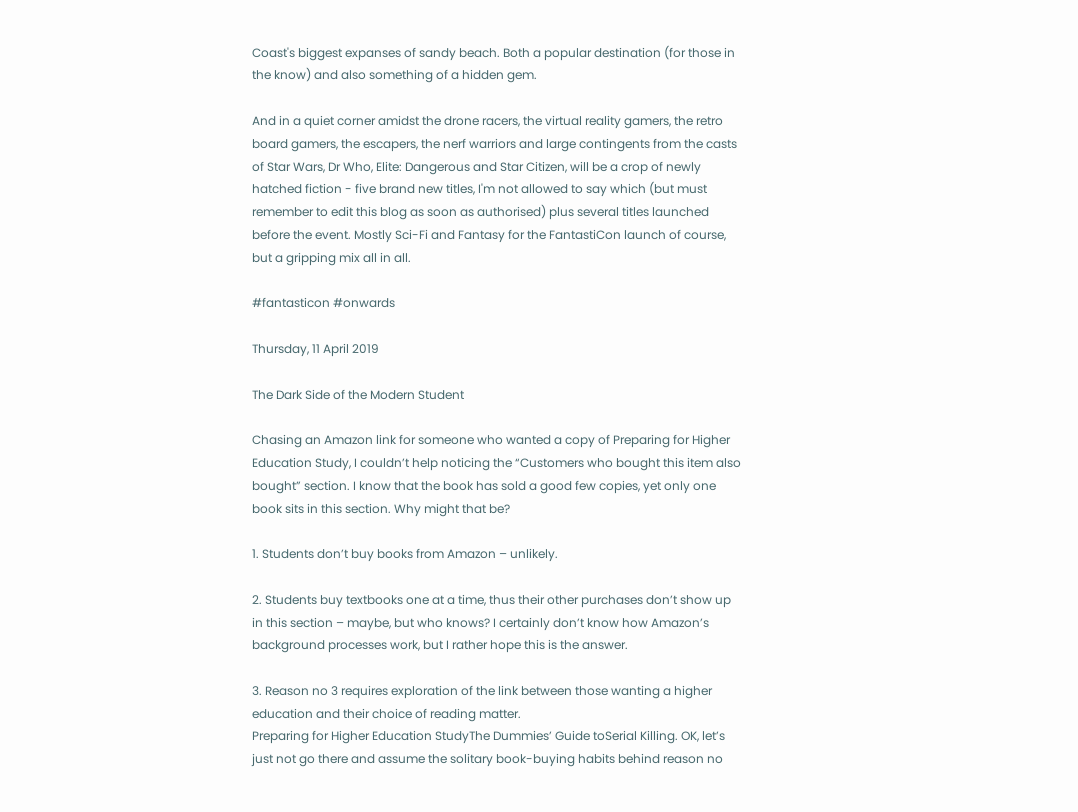Coast's biggest expanses of sandy beach. Both a popular destination (for those in the know) and also something of a hidden gem.

And in a quiet corner amidst the drone racers, the virtual reality gamers, the retro board gamers, the escapers, the nerf warriors and large contingents from the casts of Star Wars, Dr Who, Elite: Dangerous and Star Citizen, will be a crop of newly hatched fiction - five brand new titles, I'm not allowed to say which (but must remember to edit this blog as soon as authorised) plus several titles launched before the event. Mostly Sci-Fi and Fantasy for the FantastiCon launch of course, but a gripping mix all in all.

#fantasticon #onwards

Thursday, 11 April 2019

The Dark Side of the Modern Student

Chasing an Amazon link for someone who wanted a copy of Preparing for Higher Education Study, I couldn’t help noticing the “Customers who bought this item also bought” section. I know that the book has sold a good few copies, yet only one book sits in this section. Why might that be?

1. Students don’t buy books from Amazon – unlikely.

2. Students buy textbooks one at a time, thus their other purchases don’t show up in this section – maybe, but who knows? I certainly don’t know how Amazon’s background processes work, but I rather hope this is the answer.

3. Reason no 3 requires exploration of the link between those wanting a higher education and their choice of reading matter.
Preparing for Higher Education StudyThe Dummies’ Guide toSerial Killing. OK, let’s just not go there and assume the solitary book-buying habits behind reason no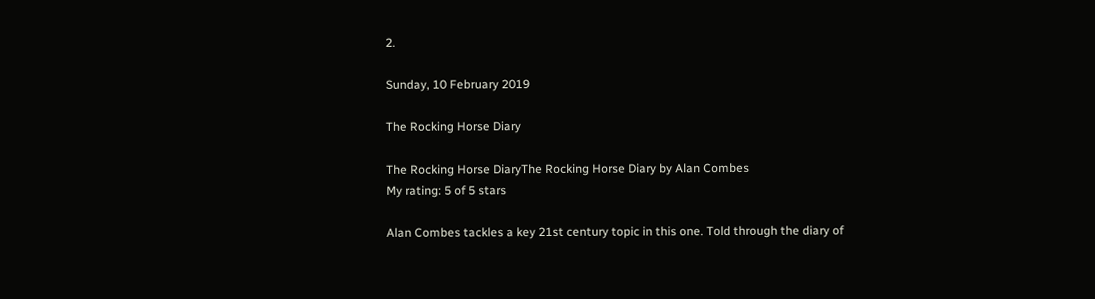2.

Sunday, 10 February 2019

The Rocking Horse Diary

The Rocking Horse DiaryThe Rocking Horse Diary by Alan Combes
My rating: 5 of 5 stars

Alan Combes tackles a key 21st century topic in this one. Told through the diary of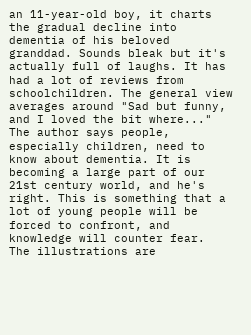an 11-year-old boy, it charts the gradual decline into dementia of his beloved granddad. Sounds bleak but it's actually full of laughs. It has had a lot of reviews from schoolchildren. The general view averages around "Sad but funny, and I loved the bit where..."
The author says people, especially children, need to know about dementia. It is becoming a large part of our 21st century world, and he's right. This is something that a lot of young people will be forced to confront, and knowledge will counter fear.
The illustrations are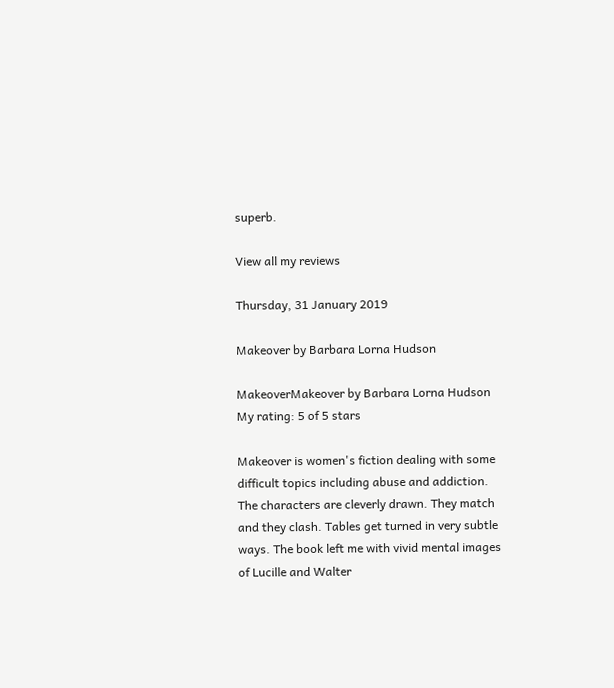superb.

View all my reviews

Thursday, 31 January 2019

Makeover by Barbara Lorna Hudson

MakeoverMakeover by Barbara Lorna Hudson
My rating: 5 of 5 stars

Makeover is women's fiction dealing with some difficult topics including abuse and addiction. The characters are cleverly drawn. They match and they clash. Tables get turned in very subtle ways. The book left me with vivid mental images of Lucille and Walter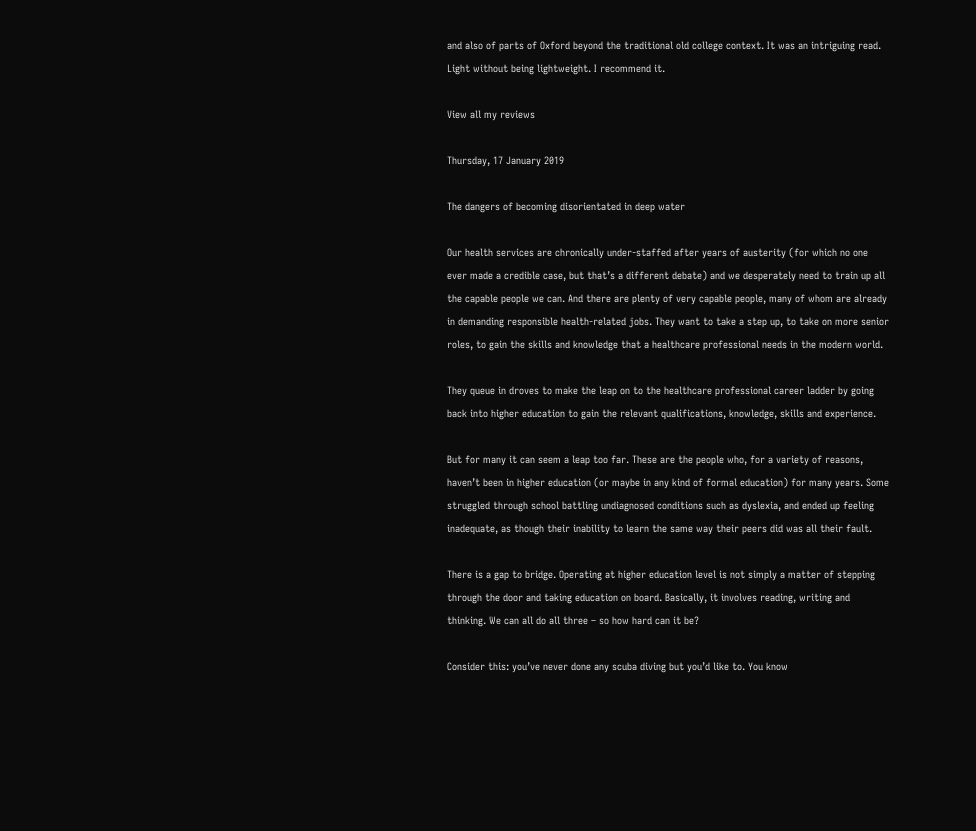and also of parts of Oxford beyond the traditional old college context. It was an intriguing read. Light without being lightweight. I recommend it.

View all my reviews

Thursday, 17 January 2019

The dangers of becoming disorientated in deep water

Our health services are chronically under-staffed after years of austerity (for which no one ever made a credible case, but that’s a different debate) and we desperately need to train up all the capable people we can. And there are plenty of very capable people, many of whom are already in demanding responsible health-related jobs. They want to take a step up, to take on more senior roles, to gain the skills and knowledge that a healthcare professional needs in the modern world.

They queue in droves to make the leap on to the healthcare professional career ladder by going back into higher education to gain the relevant qualifications, knowledge, skills and experience.

But for many it can seem a leap too far. These are the people who, for a variety of reasons, haven’t been in higher education (or maybe in any kind of formal education) for many years. Some struggled through school battling undiagnosed conditions such as dyslexia, and ended up feeling inadequate, as though their inability to learn the same way their peers did was all their fault.

There is a gap to bridge. Operating at higher education level is not simply a matter of stepping through the door and taking education on board. Basically, it involves reading, writing and thinking. We can all do all three – so how hard can it be?

Consider this: you’ve never done any scuba diving but you’d like to. You know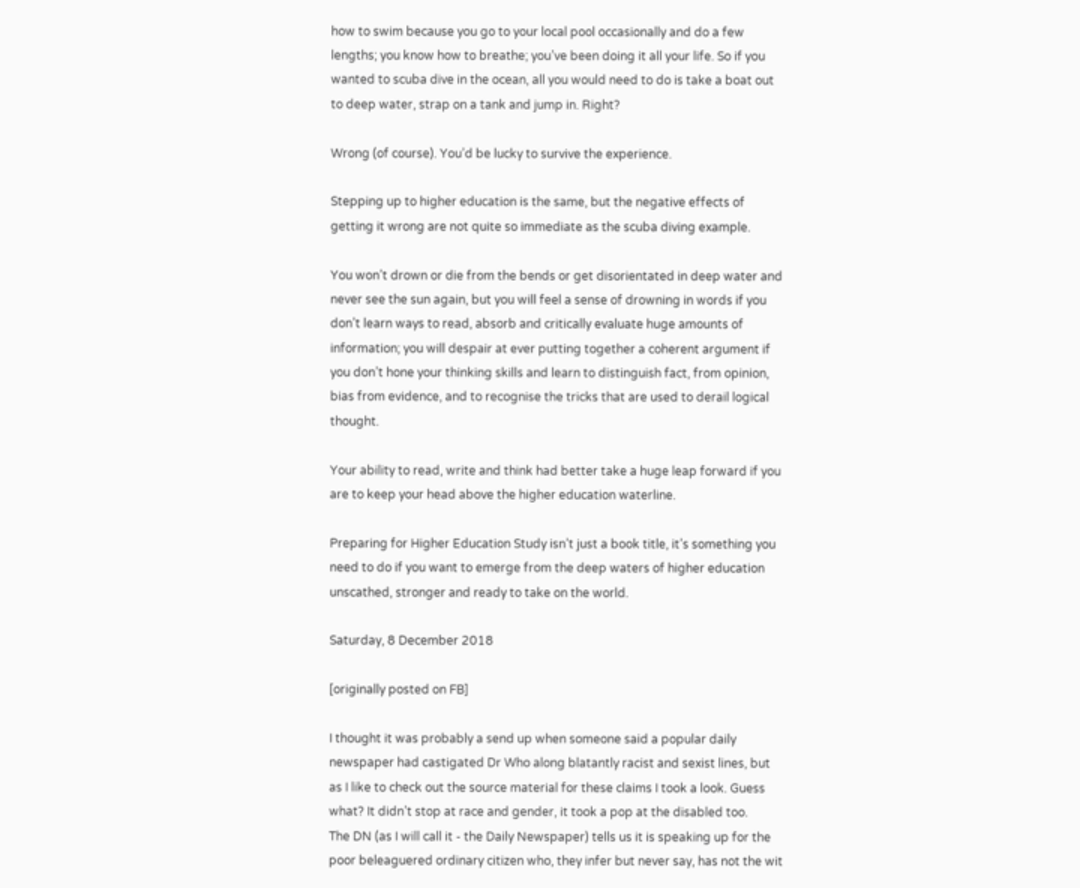how to swim because you go to your local pool occasionally and do a few lengths; you know how to breathe; you’ve been doing it all your life. So if you wanted to scuba dive in the ocean, all you would need to do is take a boat out to deep water, strap on a tank and jump in. Right?

Wrong (of course). You’d be lucky to survive the experience.

Stepping up to higher education is the same, but the negative effects of getting it wrong are not quite so immediate as the scuba diving example.

You won’t drown or die from the bends or get disorientated in deep water and never see the sun again, but you will feel a sense of drowning in words if you don’t learn ways to read, absorb and critically evaluate huge amounts of information; you will despair at ever putting together a coherent argument if you don’t hone your thinking skills and learn to distinguish fact, from opinion, bias from evidence, and to recognise the tricks that are used to derail logical thought.

Your ability to read, write and think had better take a huge leap forward if you are to keep your head above the higher education waterline.

Preparing for Higher Education Study isn’t just a book title, it’s something you need to do if you want to emerge from the deep waters of higher education unscathed, stronger and ready to take on the world.

Saturday, 8 December 2018

[originally posted on FB]

I thought it was probably a send up when someone said a popular daily newspaper had castigated Dr Who along blatantly racist and sexist lines, but as I like to check out the source material for these claims I took a look. Guess what? It didn’t stop at race and gender, it took a pop at the disabled too.
The DN (as I will call it - the Daily Newspaper) tells us it is speaking up for the poor beleaguered ordinary citizen who, they infer but never say, has not the wit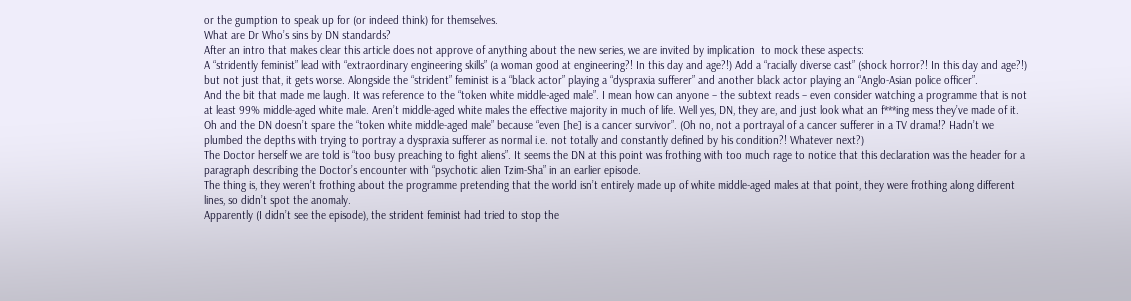or the gumption to speak up for (or indeed think) for themselves.
What are Dr Who’s sins by DN standards?
After an intro that makes clear this article does not approve of anything about the new series, we are invited by implication  to mock these aspects:
A “stridently feminist” lead with “extraordinary engineering skills” (a woman good at engineering?! In this day and age?!) Add a “racially diverse cast” (shock horror?! In this day and age?!) but not just that, it gets worse. Alongside the “strident” feminist is a “black actor” playing a “dyspraxia sufferer” and another black actor playing an “Anglo-Asian police officer”.
And the bit that made me laugh. It was reference to the “token white middle-aged male”. I mean how can anyone – the subtext reads – even consider watching a programme that is not at least 99% middle-aged white male. Aren’t middle-aged white males the effective majority in much of life. Well yes, DN, they are, and just look what an f***ing mess they’ve made of it.
Oh and the DN doesn’t spare the “token white middle-aged male” because “even [he] is a cancer survivor”. (Oh no, not a portrayal of a cancer sufferer in a TV drama!? Hadn’t we plumbed the depths with trying to portray a dyspraxia sufferer as normal i.e. not totally and constantly defined by his condition?! Whatever next?)
The Doctor herself we are told is “too busy preaching to fight aliens”. It seems the DN at this point was frothing with too much rage to notice that this declaration was the header for a paragraph describing the Doctor’s encounter with “psychotic alien Tzim-Sha” in an earlier episode.
The thing is, they weren’t frothing about the programme pretending that the world isn’t entirely made up of white middle-aged males at that point, they were frothing along different lines, so didn’t spot the anomaly.
Apparently (I didn’t see the episode), the strident feminist had tried to stop the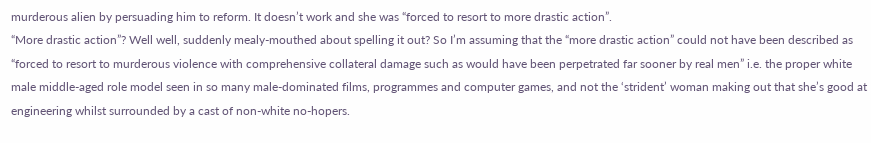murderous alien by persuading him to reform. It doesn’t work and she was “forced to resort to more drastic action”.
“More drastic action”? Well well, suddenly mealy-mouthed about spelling it out? So I’m assuming that the “more drastic action” could not have been described as “forced to resort to murderous violence with comprehensive collateral damage such as would have been perpetrated far sooner by real men” i.e. the proper white male middle-aged role model seen in so many male-dominated films, programmes and computer games, and not the ‘strident’ woman making out that she’s good at engineering whilst surrounded by a cast of non-white no-hopers.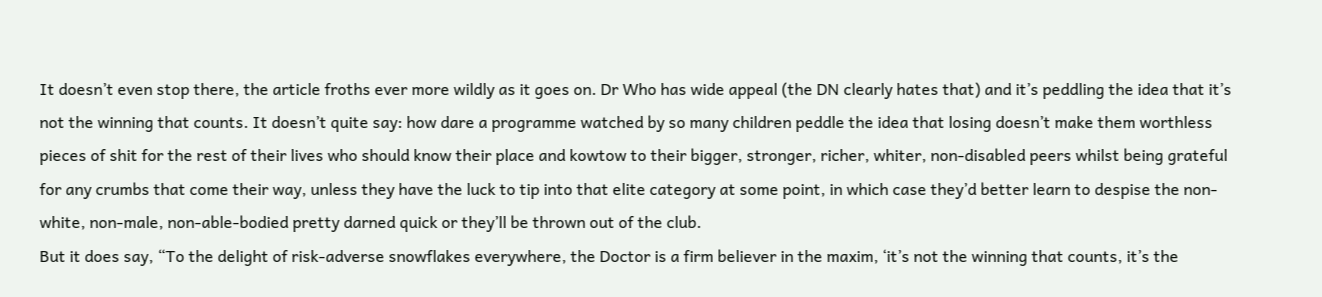It doesn’t even stop there, the article froths ever more wildly as it goes on. Dr Who has wide appeal (the DN clearly hates that) and it’s peddling the idea that it’s not the winning that counts. It doesn’t quite say: how dare a programme watched by so many children peddle the idea that losing doesn’t make them worthless pieces of shit for the rest of their lives who should know their place and kowtow to their bigger, stronger, richer, whiter, non-disabled peers whilst being grateful for any crumbs that come their way, unless they have the luck to tip into that elite category at some point, in which case they’d better learn to despise the non-white, non-male, non-able-bodied pretty darned quick or they’ll be thrown out of the club.
But it does say, “To the delight of risk-adverse snowflakes everywhere, the Doctor is a firm believer in the maxim, ‘it’s not the winning that counts, it’s the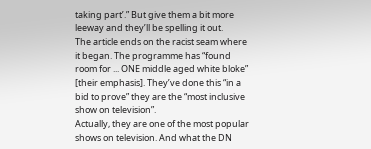taking part’.” But give them a bit more leeway and they’ll be spelling it out.
The article ends on the racist seam where it began. The programme has “found room for ... ONE middle aged white bloke” [their emphasis]. They’ve done this “in a bid to prove” they are the “most inclusive show on television”.
Actually, they are one of the most popular shows on television. And what the DN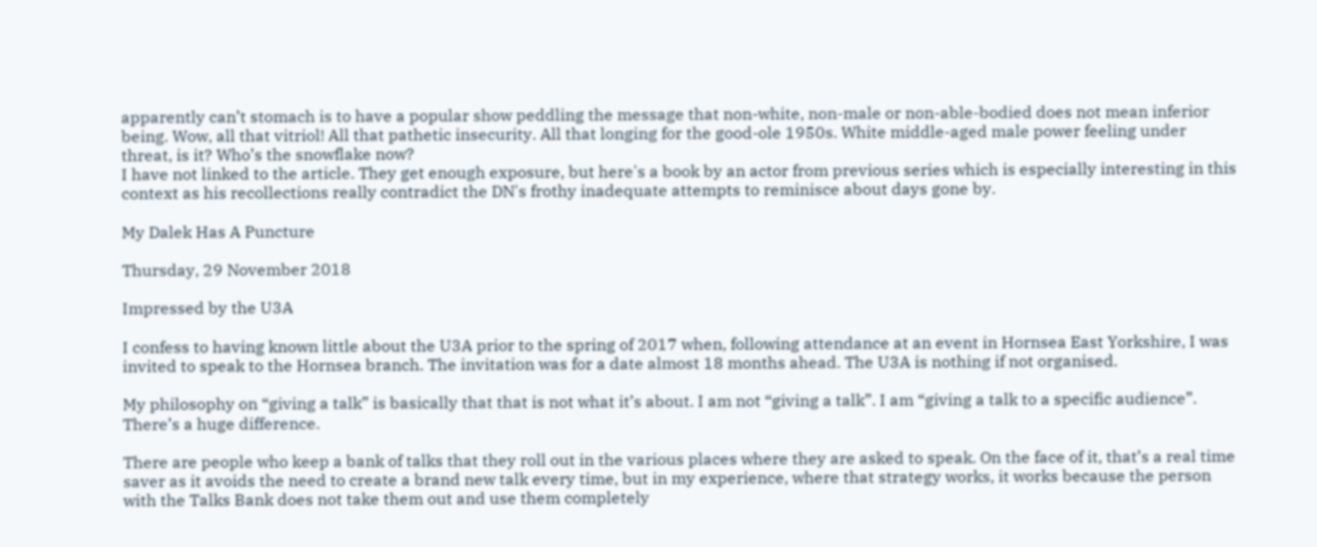apparently can’t stomach is to have a popular show peddling the message that non-white, non-male or non-able-bodied does not mean inferior being. Wow, all that vitriol! All that pathetic insecurity. All that longing for the good-ole 1950s. White middle-aged male power feeling under threat, is it? Who’s the snowflake now?
I have not linked to the article. They get enough exposure, but here's a book by an actor from previous series which is especially interesting in this context as his recollections really contradict the DN's frothy inadequate attempts to reminisce about days gone by.

My Dalek Has A Puncture

Thursday, 29 November 2018

Impressed by the U3A

I confess to having known little about the U3A prior to the spring of 2017 when, following attendance at an event in Hornsea East Yorkshire, I was invited to speak to the Hornsea branch. The invitation was for a date almost 18 months ahead. The U3A is nothing if not organised.

My philosophy on “giving a talk” is basically that that is not what it’s about. I am not “giving a talk”. I am “giving a talk to a specific audience”. There’s a huge difference.

There are people who keep a bank of talks that they roll out in the various places where they are asked to speak. On the face of it, that’s a real time saver as it avoids the need to create a brand new talk every time, but in my experience, where that strategy works, it works because the person with the Talks Bank does not take them out and use them completely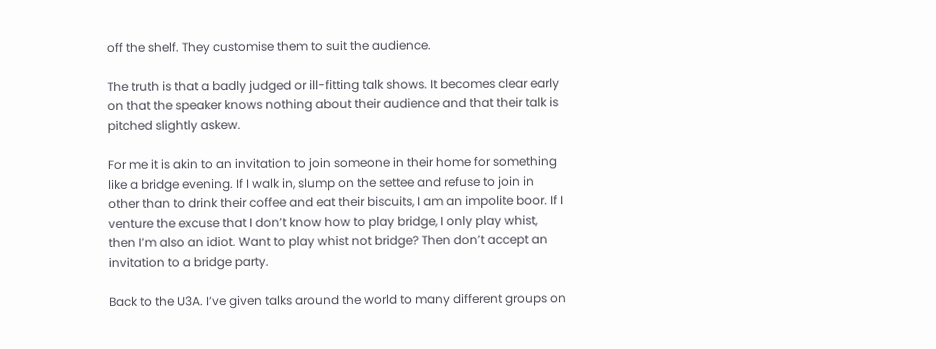off the shelf. They customise them to suit the audience.

The truth is that a badly judged or ill-fitting talk shows. It becomes clear early on that the speaker knows nothing about their audience and that their talk is pitched slightly askew.

For me it is akin to an invitation to join someone in their home for something like a bridge evening. If I walk in, slump on the settee and refuse to join in other than to drink their coffee and eat their biscuits, I am an impolite boor. If I venture the excuse that I don’t know how to play bridge, I only play whist, then I’m also an idiot. Want to play whist not bridge? Then don’t accept an invitation to a bridge party.

Back to the U3A. I’ve given talks around the world to many different groups on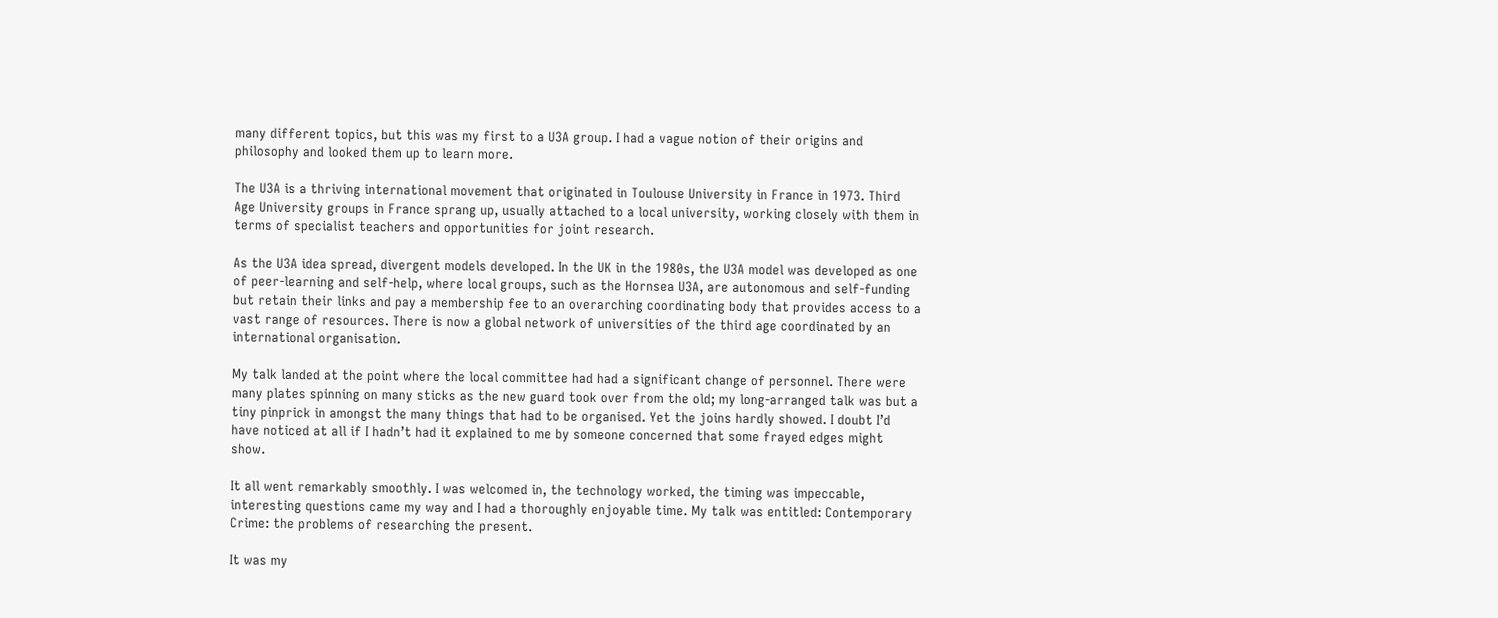many different topics, but this was my first to a U3A group. I had a vague notion of their origins and philosophy and looked them up to learn more.

The U3A is a thriving international movement that originated in Toulouse University in France in 1973. Third Age University groups in France sprang up, usually attached to a local university, working closely with them in terms of specialist teachers and opportunities for joint research.

As the U3A idea spread, divergent models developed. In the UK in the 1980s, the U3A model was developed as one of peer-learning and self-help, where local groups, such as the Hornsea U3A, are autonomous and self-funding but retain their links and pay a membership fee to an overarching coordinating body that provides access to a vast range of resources. There is now a global network of universities of the third age coordinated by an international organisation.

My talk landed at the point where the local committee had had a significant change of personnel. There were many plates spinning on many sticks as the new guard took over from the old; my long-arranged talk was but a tiny pinprick in amongst the many things that had to be organised. Yet the joins hardly showed. I doubt I’d have noticed at all if I hadn’t had it explained to me by someone concerned that some frayed edges might show.

It all went remarkably smoothly. I was welcomed in, the technology worked, the timing was impeccable, interesting questions came my way and I had a thoroughly enjoyable time. My talk was entitled: Contemporary Crime: the problems of researching the present.

It was my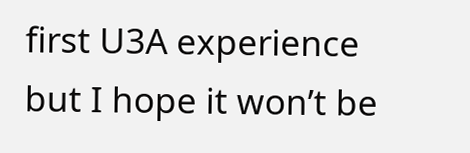first U3A experience but I hope it won’t be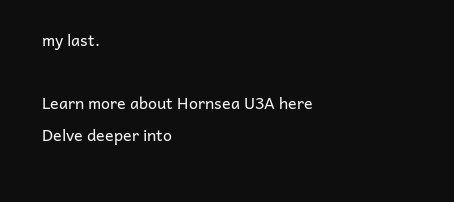my last.

Learn more about Hornsea U3A here
Delve deeper into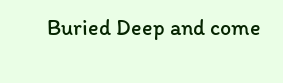Buried Deep and come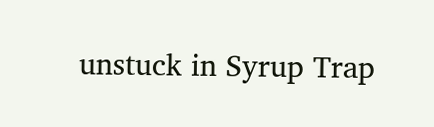unstuck in Syrup Trap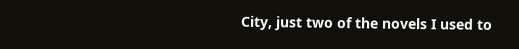City, just two of the novels I used to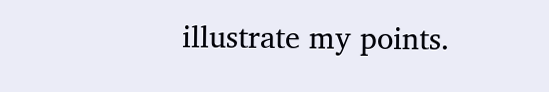illustrate my points.